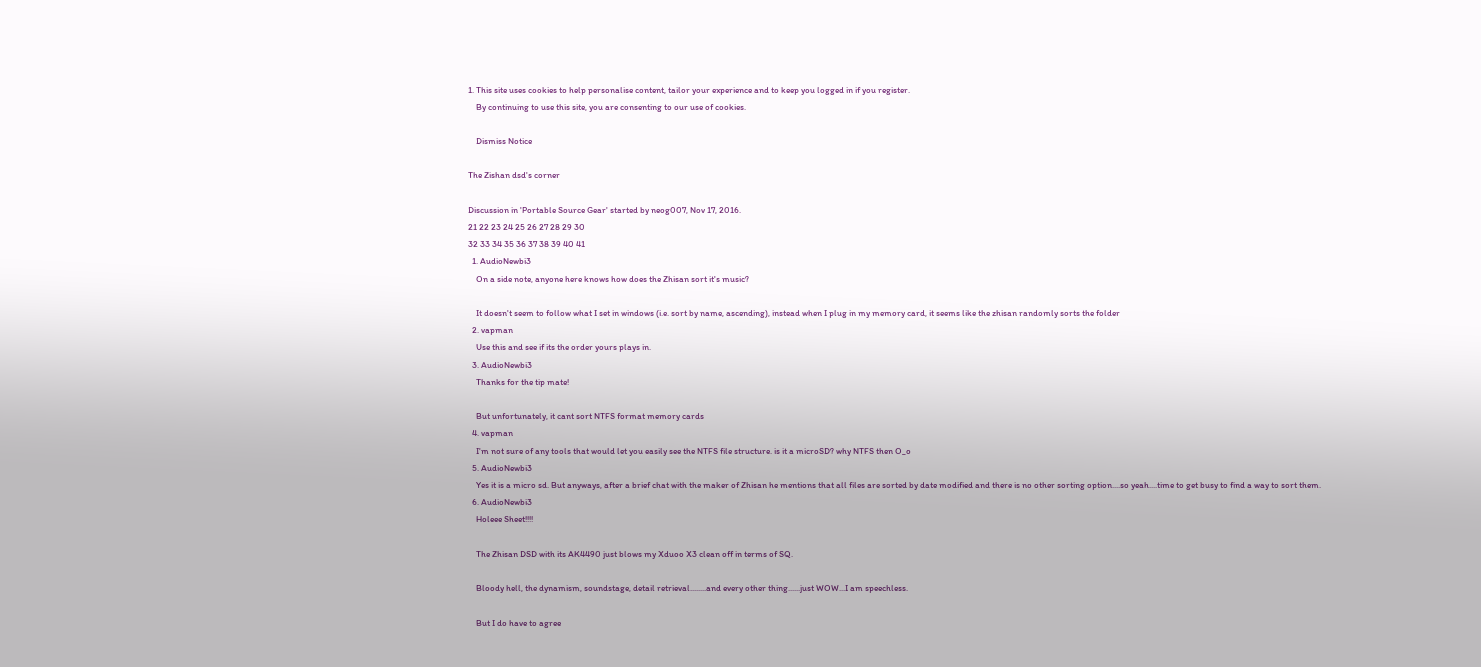1. This site uses cookies to help personalise content, tailor your experience and to keep you logged in if you register.
    By continuing to use this site, you are consenting to our use of cookies.

    Dismiss Notice

The Zishan dsd's corner

Discussion in 'Portable Source Gear' started by neog007, Nov 17, 2016.
21 22 23 24 25 26 27 28 29 30
32 33 34 35 36 37 38 39 40 41
  1. AudioNewbi3
    On a side note, anyone here knows how does the Zhisan sort it's music?

    It doesn't seem to follow what I set in windows (i.e. sort by name, ascending), instead when I plug in my memory card, it seems like the zhisan randomly sorts the folder
  2. vapman
    Use this and see if its the order yours plays in.
  3. AudioNewbi3
    Thanks for the tip mate!

    But unfortunately, it cant sort NTFS format memory cards
  4. vapman
    I'm not sure of any tools that would let you easily see the NTFS file structure. is it a microSD? why NTFS then O_o
  5. AudioNewbi3
    Yes it is a micro sd. But anyways, after a brief chat with the maker of Zhisan he mentions that all files are sorted by date modified and there is no other sorting option....so yeah....time to get busy to find a way to sort them.
  6. AudioNewbi3
    Holeee Sheet!!!!

    The Zhisan DSD with its AK4490 just blows my Xduoo X3 clean off in terms of SQ.

    Bloody hell, the dynamism, soundstage, detail retrieval........and every other thing......just WOW...I am speechless.

    But I do have to agree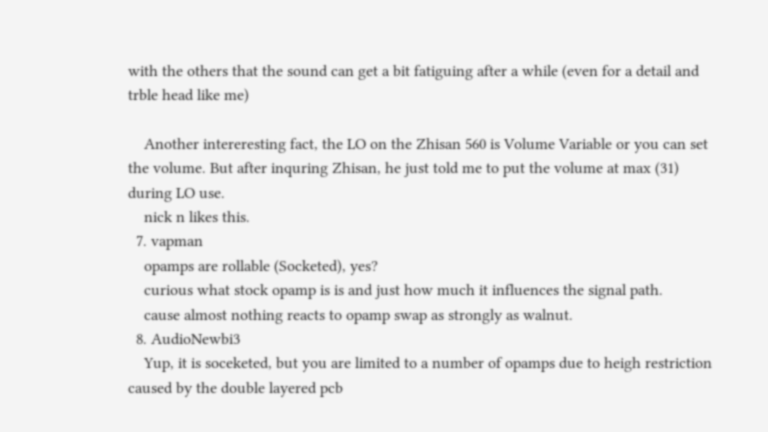with the others that the sound can get a bit fatiguing after a while (even for a detail and trble head like me)

    Another intereresting fact, the LO on the Zhisan 560 is Volume Variable or you can set the volume. But after inquring Zhisan, he just told me to put the volume at max (31) during LO use.
    nick n likes this.
  7. vapman
    opamps are rollable (Socketed), yes?
    curious what stock opamp is is and just how much it influences the signal path.
    cause almost nothing reacts to opamp swap as strongly as walnut.
  8. AudioNewbi3
    Yup, it is soceketed, but you are limited to a number of opamps due to heigh restriction caused by the double layered pcb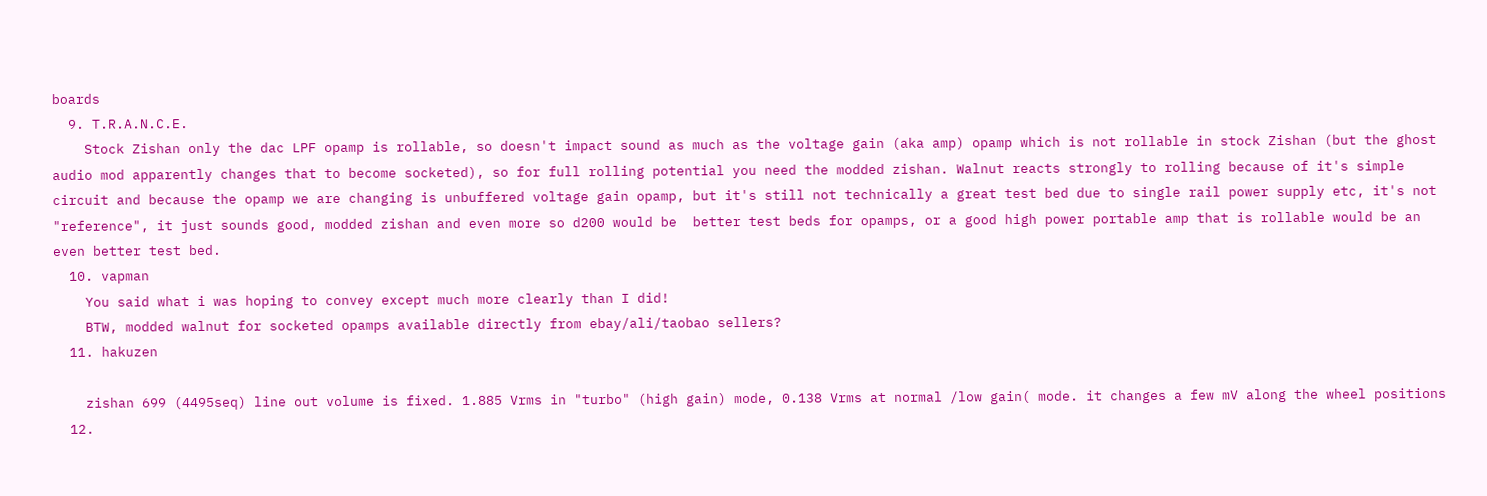boards
  9. T.R.A.N.C.E.
    Stock Zishan only the dac LPF opamp is rollable, so doesn't impact sound as much as the voltage gain (aka amp) opamp which is not rollable in stock Zishan (but the ghost audio mod apparently changes that to become socketed), so for full rolling potential you need the modded zishan. Walnut reacts strongly to rolling because of it's simple circuit and because the opamp we are changing is unbuffered voltage gain opamp, but it's still not technically a great test bed due to single rail power supply etc, it's not "reference", it just sounds good, modded zishan and even more so d200 would be  better test beds for opamps, or a good high power portable amp that is rollable would be an even better test bed.
  10. vapman
    You said what i was hoping to convey except much more clearly than I did!
    BTW, modded walnut for socketed opamps available directly from ebay/ali/taobao sellers?
  11. hakuzen

    zishan 699 (4495seq) line out volume is fixed. 1.885 Vrms in "turbo" (high gain) mode, 0.138 Vrms at normal /low gain( mode. it changes a few mV along the wheel positions
  12.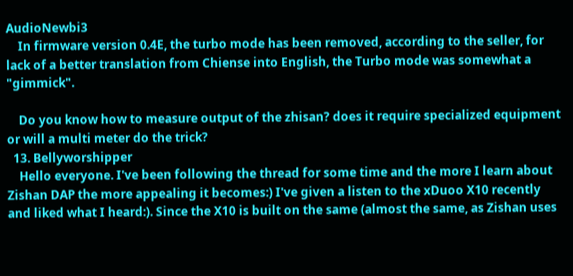AudioNewbi3
    In firmware version 0.4E, the turbo mode has been removed, according to the seller, for lack of a better translation from Chiense into English, the Turbo mode was somewhat a "gimmick".

    Do you know how to measure output of the zhisan? does it require specialized equipment or will a multi meter do the trick?
  13. Bellyworshipper
    Hello everyone. I've been following the thread for some time and the more I learn about Zishan DAP the more appealing it becomes:) I've given a listen to the xDuoo X10 recently and liked what I heard:). Since the X10 is built on the same (almost the same, as Zishan uses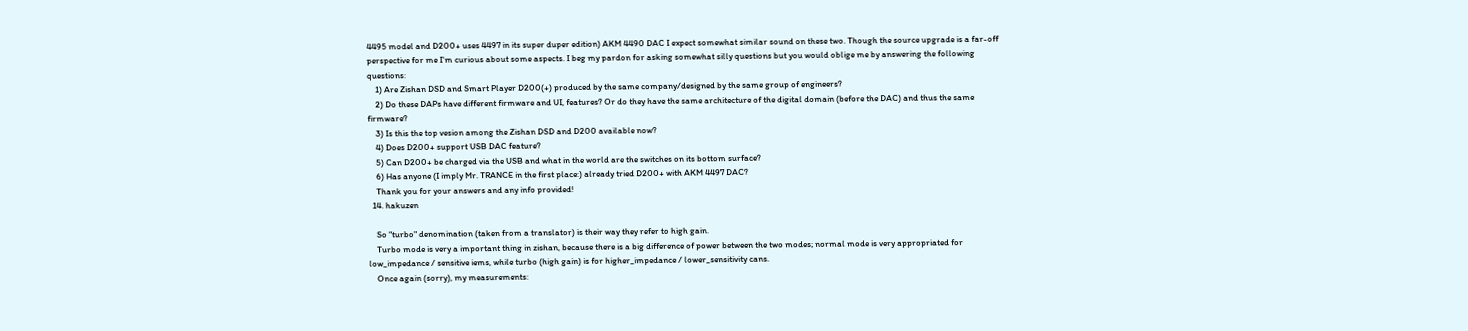4495 model and D200+ uses 4497 in its super duper edition) AKM 4490 DAC I expect somewhat similar sound on these two. Though the source upgrade is a far-off perspective for me I'm curious about some aspects. I beg my pardon for asking somewhat silly questions but you would oblige me by answering the following questions:
    1) Are Zishan DSD and Smart Player D200(+) produced by the same company/designed by the same group of engineers?
    2) Do these DAPs have different firmware and UI, features? Or do they have the same architecture of the digital domain (before the DAC) and thus the same firmware?
    3) Is this the top vesion among the Zishan DSD and D200 available now?
    4) Does D200+ support USB DAC feature?
    5) Can D200+ be charged via the USB and what in the world are the switches on its bottom surface?
    6) Has anyone (I imply Mr. TRANCE in the first place:) already tried D200+ with AKM 4497 DAC?
    Thank you for your answers and any info provided!
  14. hakuzen

    So "turbo" denomination (taken from a translator) is their way they refer to high gain.
    Turbo mode is very a important thing in zishan, because there is a big difference of power between the two modes; normal mode is very appropriated for low_impedance / sensitive iems, while turbo (high gain) is for higher_impedance / lower_sensitivity cans.
    Once again (sorry), my measurements: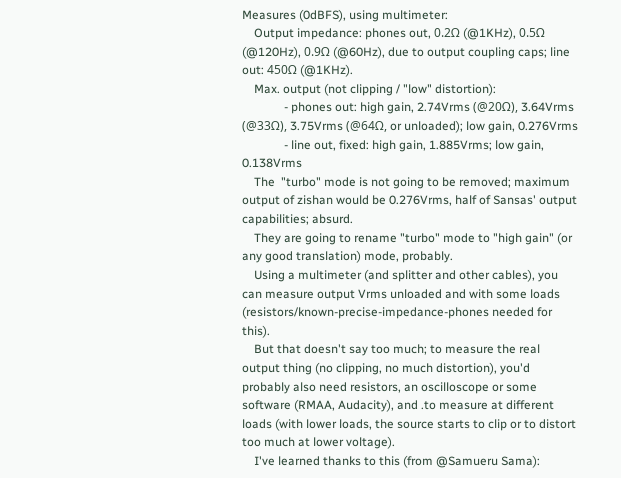Measures (0dBFS), using multimeter:
    Output impedance: phones out, 0.2Ω (@1KHz), 0.5Ω (@120Hz), 0.9Ω (@60Hz), due to output coupling caps; line out: 450Ω (@1KHz).
    Max. output (not clipping / "low" distortion):
              - phones out: high gain, 2.74Vrms (@20Ω), 3.64Vrms (@33Ω), 3.75Vrms (@64Ω, or unloaded); low gain, 0.276Vrms
              - line out, fixed: high gain, 1.885Vrms; low gain, 0.138Vrms
    The  "turbo" mode is not going to be removed; maximum output of zishan would be 0.276Vrms, half of Sansas' output capabilities; absurd.
    They are going to rename "turbo" mode to "high gain" (or any good translation) mode, probably.
    Using a multimeter (and splitter and other cables), you can measure output Vrms unloaded and with some loads (resistors/known-precise-impedance-phones needed for this).
    But that doesn't say too much; to measure the real output thing (no clipping, no much distortion), you'd probably also need resistors, an oscilloscope or some software (RMAA, Audacity), and .to measure at different loads (with lower loads, the source starts to clip or to distort too much at lower voltage).
    I've learned thanks to this (from @Samueru Sama):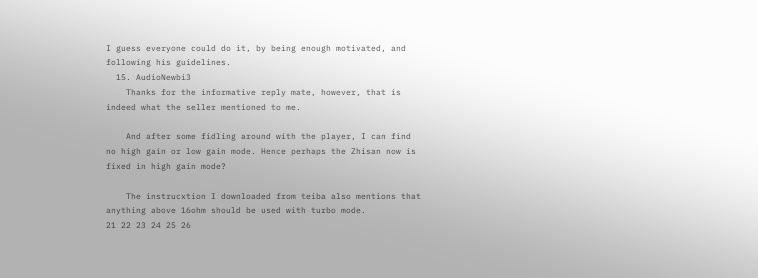I guess everyone could do it, by being enough motivated, and following his guidelines.
  15. AudioNewbi3
    Thanks for the informative reply mate, however, that is indeed what the seller mentioned to me.

    And after some fidling around with the player, I can find no high gain or low gain mode. Hence perhaps the Zhisan now is fixed in high gain mode?

    The instrucxtion I downloaded from teiba also mentions that anything above 16ohm should be used with turbo mode.
21 22 23 24 25 26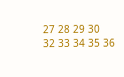27 28 29 30
32 33 34 35 36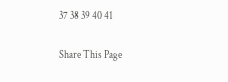37 38 39 40 41

Share This Page